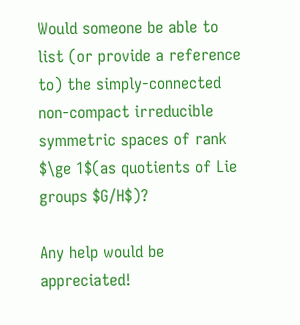Would someone be able to list (or provide a reference to) the simply-connected non-compact irreducible symmetric spaces of rank $\ge 1$(as quotients of Lie groups $G/H$)?

Any help would be appreciated!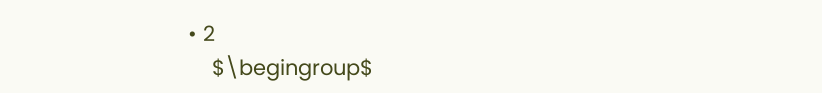• 2
    $\begingroup$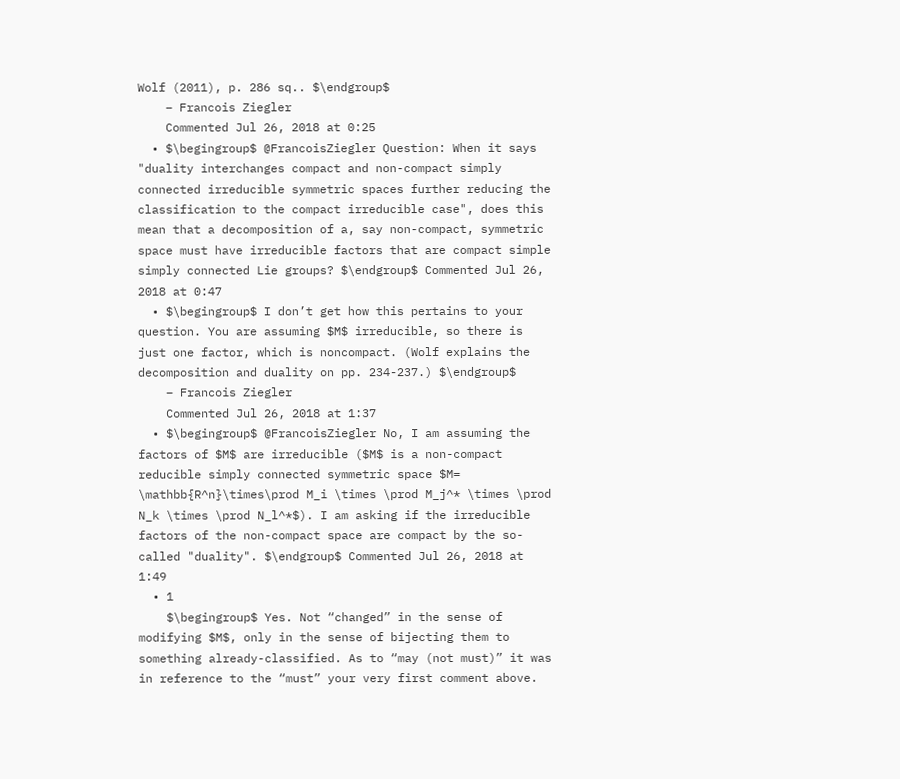Wolf (2011), p. 286 sq.. $\endgroup$
    – Francois Ziegler
    Commented Jul 26, 2018 at 0:25
  • $\begingroup$ @FrancoisZiegler Question: When it says "duality interchanges compact and non-compact simply connected irreducible symmetric spaces further reducing the classification to the compact irreducible case", does this mean that a decomposition of a, say non-compact, symmetric space must have irreducible factors that are compact simple simply connected Lie groups? $\endgroup$ Commented Jul 26, 2018 at 0:47
  • $\begingroup$ I don’t get how this pertains to your question. You are assuming $M$ irreducible, so there is just one factor, which is noncompact. (Wolf explains the decomposition and duality on pp. 234-237.) $\endgroup$
    – Francois Ziegler
    Commented Jul 26, 2018 at 1:37
  • $\begingroup$ @FrancoisZiegler No, I am assuming the factors of $M$ are irreducible ($M$ is a non-compact reducible simply connected symmetric space $M= \mathbb{R^n}\times\prod M_i \times \prod M_j^* \times \prod N_k \times \prod N_l^*$). I am asking if the irreducible factors of the non-compact space are compact by the so-called "duality". $\endgroup$ Commented Jul 26, 2018 at 1:49
  • 1
    $\begingroup$ Yes. Not “changed” in the sense of modifying $M$, only in the sense of bijecting them to something already-classified. As to “may (not must)” it was in reference to the “must” your very first comment above.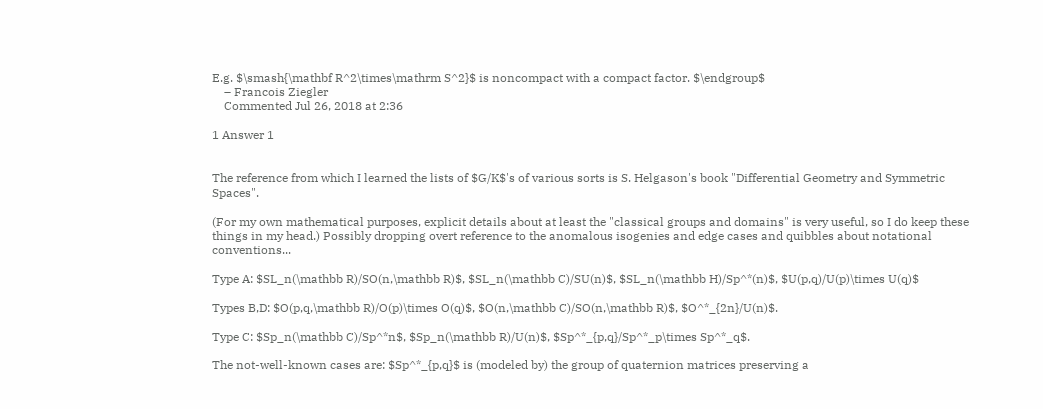E.g. $\smash{\mathbf R^2\times\mathrm S^2}$ is noncompact with a compact factor. $\endgroup$
    – Francois Ziegler
    Commented Jul 26, 2018 at 2:36

1 Answer 1


The reference from which I learned the lists of $G/K$'s of various sorts is S. Helgason's book "Differential Geometry and Symmetric Spaces".

(For my own mathematical purposes, explicit details about at least the "classical groups and domains" is very useful, so I do keep these things in my head.) Possibly dropping overt reference to the anomalous isogenies and edge cases and quibbles about notational conventions...

Type A: $SL_n(\mathbb R)/SO(n,\mathbb R)$, $SL_n(\mathbb C)/SU(n)$, $SL_n(\mathbb H)/Sp^*(n)$, $U(p,q)/U(p)\times U(q)$

Types B,D: $O(p,q,\mathbb R)/O(p)\times O(q)$, $O(n,\mathbb C)/SO(n,\mathbb R)$, $O^*_{2n}/U(n)$.

Type C: $Sp_n(\mathbb C)/Sp^*n$, $Sp_n(\mathbb R)/U(n)$, $Sp^*_{p,q}/Sp^*_p\times Sp^*_q$.

The not-well-known cases are: $Sp^*_{p,q}$ is (modeled by) the group of quaternion matrices preserving a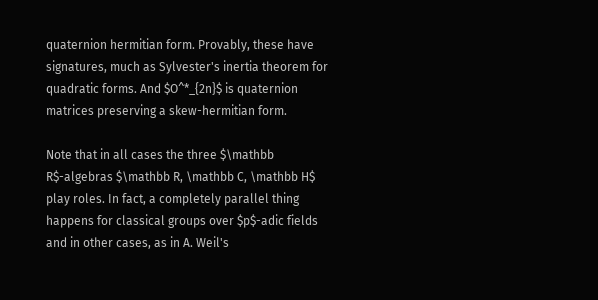quaternion hermitian form. Provably, these have signatures, much as Sylvester's inertia theorem for quadratic forms. And $O^*_{2n}$ is quaternion matrices preserving a skew-hermitian form.

Note that in all cases the three $\mathbb R$-algebras $\mathbb R, \mathbb C, \mathbb H$ play roles. In fact, a completely parallel thing happens for classical groups over $p$-adic fields and in other cases, as in A. Weil's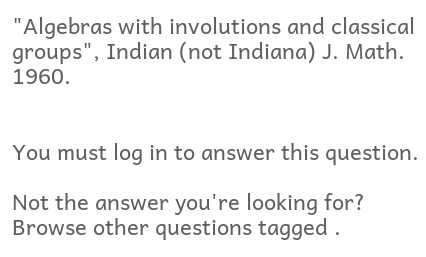"Algebras with involutions and classical groups", Indian (not Indiana) J. Math. 1960.


You must log in to answer this question.

Not the answer you're looking for? Browse other questions tagged .